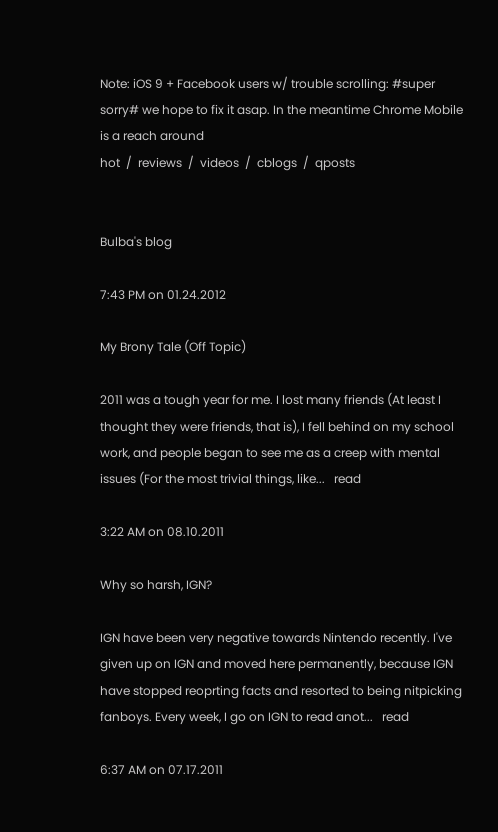Note: iOS 9 + Facebook users w/ trouble scrolling: #super sorry# we hope to fix it asap. In the meantime Chrome Mobile is a reach around
hot  /  reviews  /  videos  /  cblogs  /  qposts


Bulba's blog

7:43 PM on 01.24.2012

My Brony Tale (Off Topic)

2011 was a tough year for me. I lost many friends (At least I thought they were friends, that is), I fell behind on my school work, and people began to see me as a creep with mental issues (For the most trivial things, like...   read

3:22 AM on 08.10.2011

Why so harsh, IGN?

IGN have been very negative towards Nintendo recently. I've given up on IGN and moved here permanently, because IGN have stopped reoprting facts and resorted to being nitpicking fanboys. Every week, I go on IGN to read anot...   read

6:37 AM on 07.17.2011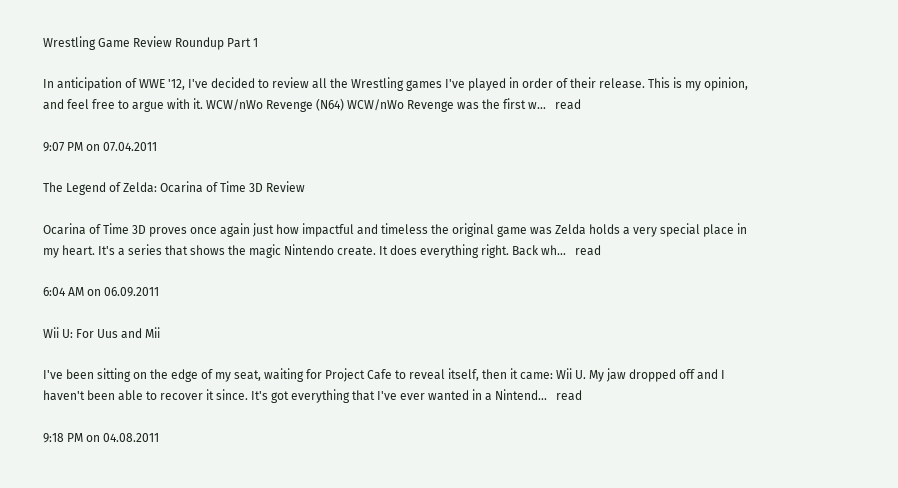Wrestling Game Review Roundup Part 1

In anticipation of WWE '12, I've decided to review all the Wrestling games I've played in order of their release. This is my opinion, and feel free to argue with it. WCW/nWo Revenge (N64) WCW/nWo Revenge was the first w...   read

9:07 PM on 07.04.2011

The Legend of Zelda: Ocarina of Time 3D Review

Ocarina of Time 3D proves once again just how impactful and timeless the original game was Zelda holds a very special place in my heart. It's a series that shows the magic Nintendo create. It does everything right. Back wh...   read

6:04 AM on 06.09.2011

Wii U: For Uus and Mii

I've been sitting on the edge of my seat, waiting for Project Cafe to reveal itself, then it came: Wii U. My jaw dropped off and I haven't been able to recover it since. It's got everything that I've ever wanted in a Nintend...   read

9:18 PM on 04.08.2011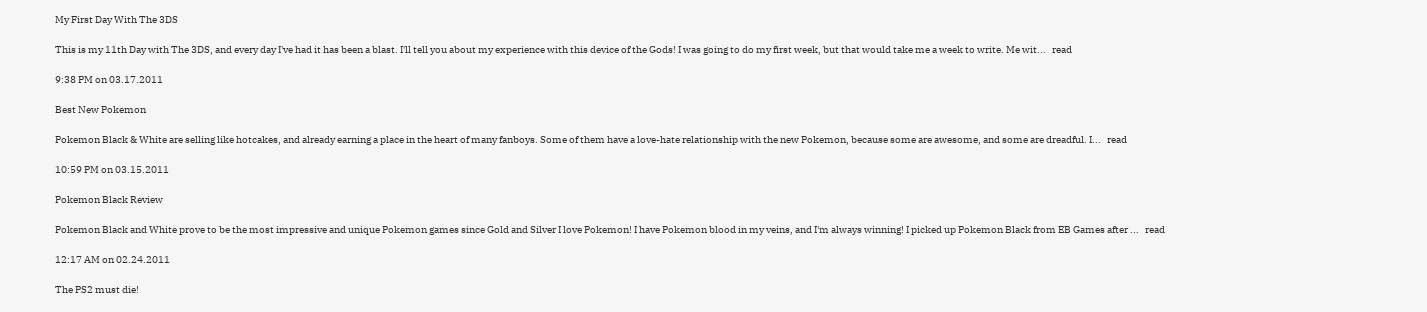My First Day With The 3DS

This is my 11th Day with The 3DS, and every day I've had it has been a blast. I'll tell you about my experience with this device of the Gods! I was going to do my first week, but that would take me a week to write. Me wit...   read

9:38 PM on 03.17.2011

Best New Pokemon

Pokemon Black & White are selling like hotcakes, and already earning a place in the heart of many fanboys. Some of them have a love-hate relationship with the new Pokemon, because some are awesome, and some are dreadful. I...   read

10:59 PM on 03.15.2011

Pokemon Black Review

Pokemon Black and White prove to be the most impressive and unique Pokemon games since Gold and Silver I love Pokemon! I have Pokemon blood in my veins, and I'm always winning! I picked up Pokemon Black from EB Games after ...   read

12:17 AM on 02.24.2011

The PS2 must die!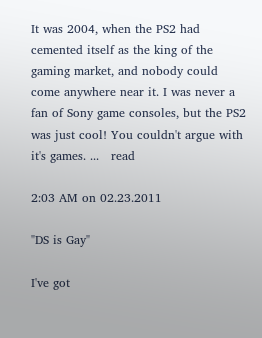It was 2004, when the PS2 had cemented itself as the king of the gaming market, and nobody could come anywhere near it. I was never a fan of Sony game consoles, but the PS2 was just cool! You couldn't argue with it's games. ...   read

2:03 AM on 02.23.2011

"DS is Gay"

I've got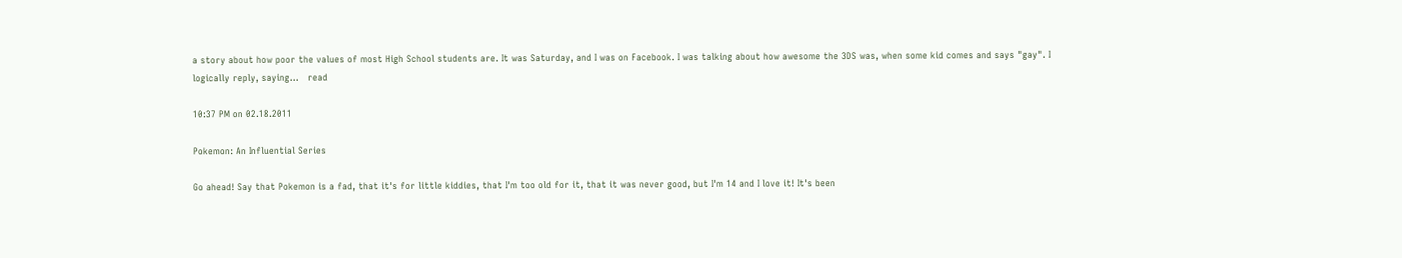a story about how poor the values of most High School students are. It was Saturday, and I was on Facebook. I was talking about how awesome the 3DS was, when some kid comes and says "gay". I logically reply, saying...   read

10:37 PM on 02.18.2011

Pokemon: An Influential Series

Go ahead! Say that Pokemon is a fad, that it's for little kiddies, that I'm too old for it, that it was never good, but I'm 14 and I love it! It's been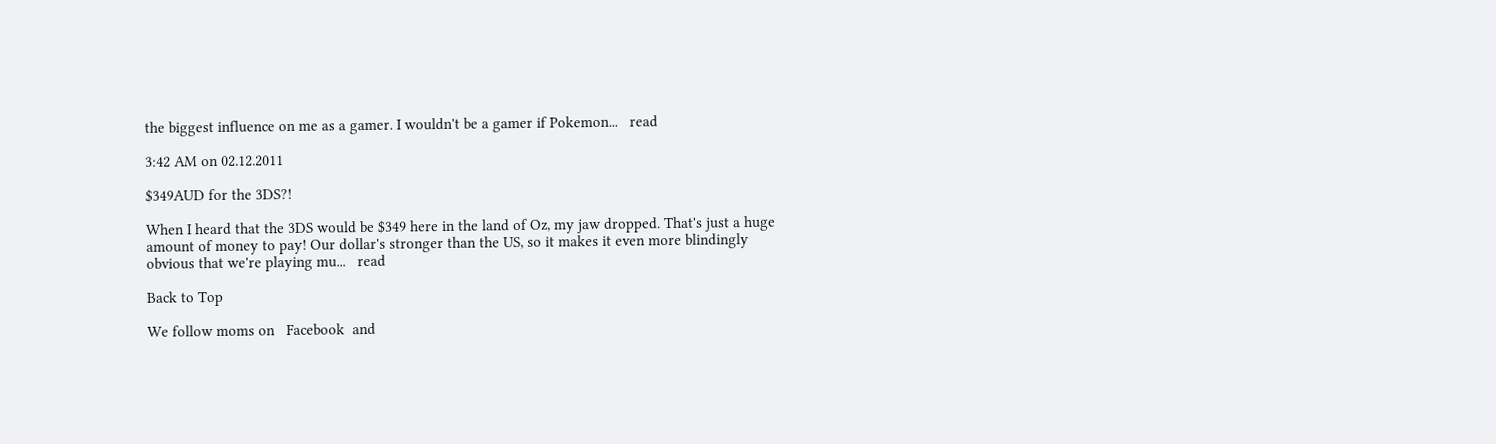the biggest influence on me as a gamer. I wouldn't be a gamer if Pokemon...   read

3:42 AM on 02.12.2011

$349AUD for the 3DS?!

When I heard that the 3DS would be $349 here in the land of Oz, my jaw dropped. That's just a huge amount of money to pay! Our dollar's stronger than the US, so it makes it even more blindingly obvious that we're playing mu...   read

Back to Top

We follow moms on   Facebook  and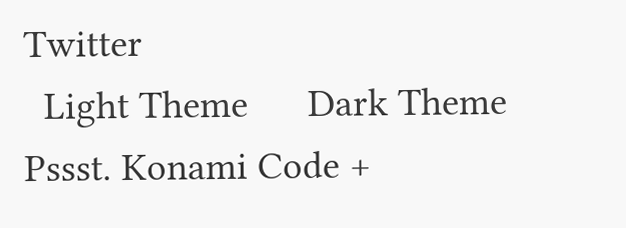Twitter
  Light Theme      Dark Theme
Pssst. Konami Code +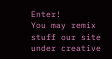Enter!
You may remix stuff our site under creative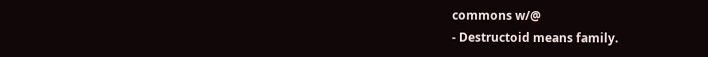commons w/@
- Destructoid means family.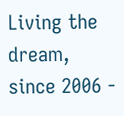Living the dream, since 2006 -